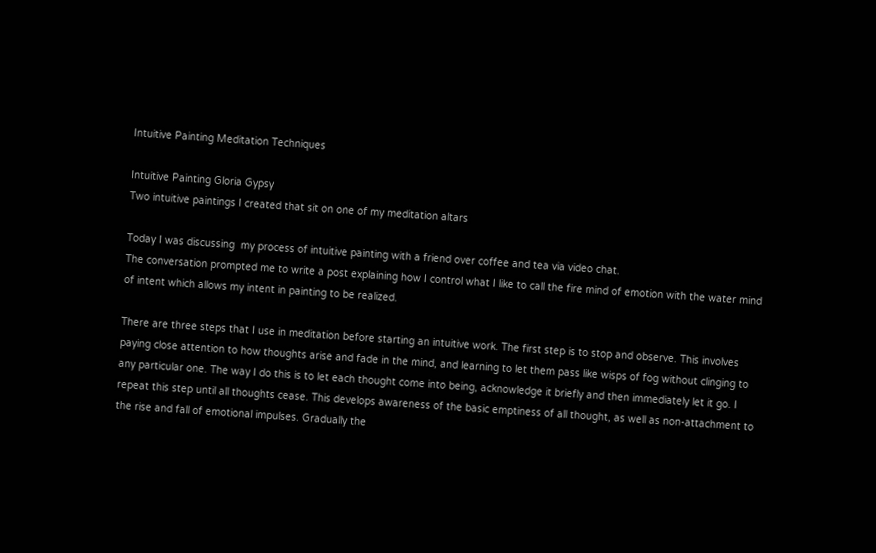Intuitive Painting Meditation Techniques

Intuitive Painting Gloria Gypsy
Two intuitive paintings I created that sit on one of my meditation altars

Today I was discussing  my process of intuitive painting with a friend over coffee and tea via video chat.
The conversation prompted me to write a post explaining how I control what I like to call the fire mind of emotion with the water mind of intent which allows my intent in painting to be realized.

There are three steps that I use in meditation before starting an intuitive work. The first step is to stop and observe. This involves paying close attention to how thoughts arise and fade in the mind, and learning to let them pass like wisps of fog without clinging to any particular one. The way I do this is to let each thought come into being, acknowledge it briefly and then immediately let it go. I repeat this step until all thoughts cease. This develops awareness of the basic emptiness of all thought, as well as non-attachment to the rise and fall of emotional impulses. Gradually the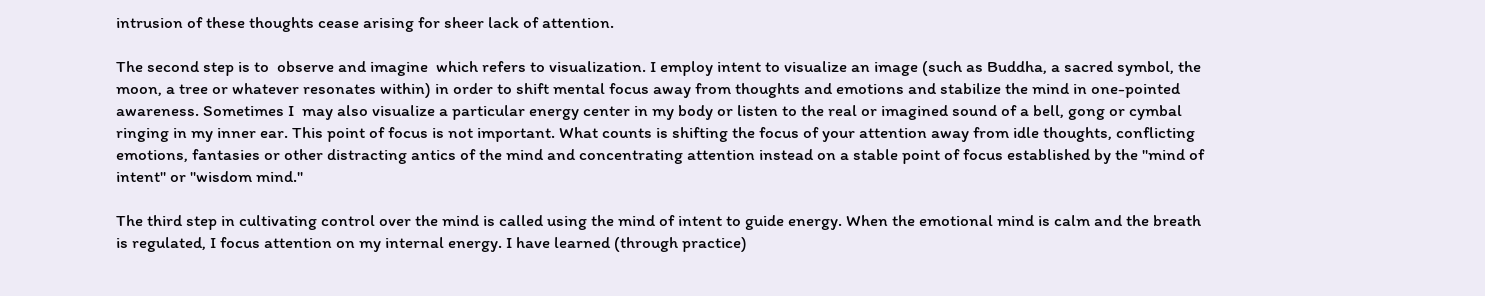intrusion of these thoughts cease arising for sheer lack of attention.

The second step is to  observe and imagine  which refers to visualization. I employ intent to visualize an image (such as Buddha, a sacred symbol, the moon, a tree or whatever resonates within) in order to shift mental focus away from thoughts and emotions and stabilize the mind in one-pointed awareness. Sometimes I  may also visualize a particular energy center in my body or listen to the real or imagined sound of a bell, gong or cymbal ringing in my inner ear. This point of focus is not important. What counts is shifting the focus of your attention away from idle thoughts, conflicting emotions, fantasies or other distracting antics of the mind and concentrating attention instead on a stable point of focus established by the "mind of intent" or "wisdom mind."

The third step in cultivating control over the mind is called using the mind of intent to guide energy. When the emotional mind is calm and the breath is regulated, I focus attention on my internal energy. I have learned (through practice)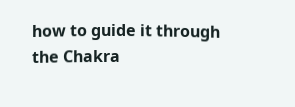how to guide it through the Chakra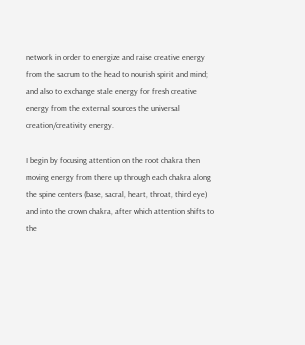network in order to energize and raise creative energy from the sacrum to the head to nourish spirit and mind; and also to exchange stale energy for fresh creative energy from the external sources the universal creation/creativity energy.

I begin by focusing attention on the root chakra then moving energy from there up through each chakra along the spine centers (base, sacral, heart, throat, third eye) and into the crown chakra, after which attention shifts to the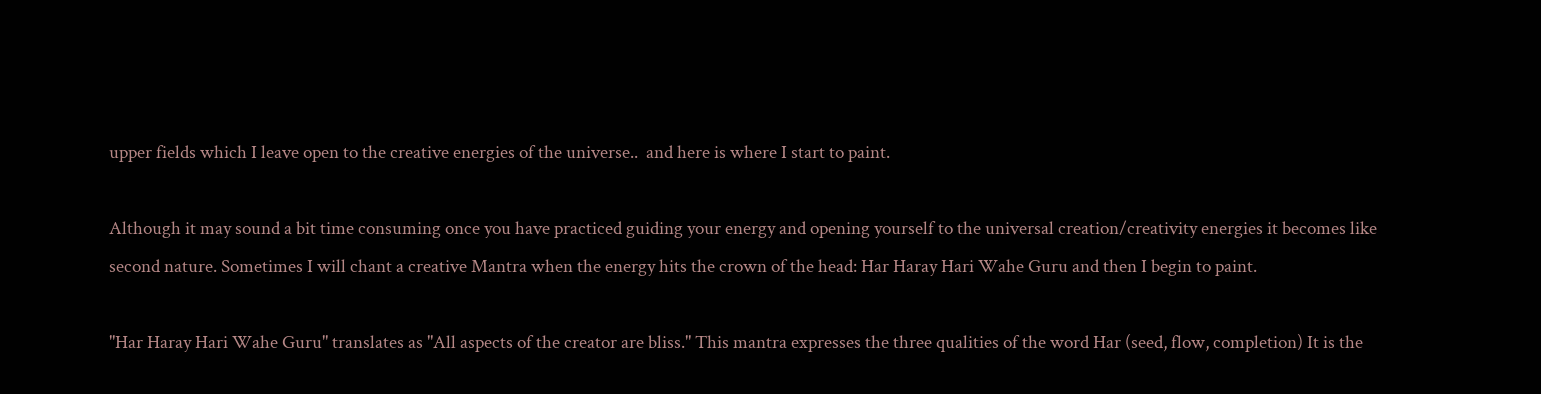upper fields which I leave open to the creative energies of the universe..  and here is where I start to paint.

Although it may sound a bit time consuming once you have practiced guiding your energy and opening yourself to the universal creation/creativity energies it becomes like second nature. Sometimes I will chant a creative Mantra when the energy hits the crown of the head: Har Haray Hari Wahe Guru and then I begin to paint.

"Har Haray Hari Wahe Guru" translates as "All aspects of the creator are bliss." This mantra expresses the three qualities of the word Har (seed, flow, completion) It is the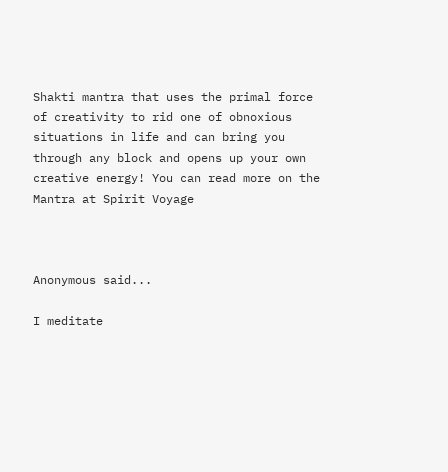Shakti mantra that uses the primal force of creativity to rid one of obnoxious situations in life and can bring you through any block and opens up your own creative energy! You can read more on the Mantra at Spirit Voyage



Anonymous said...

I meditate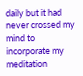daily but it had never crossed my mind to incorporate my meditation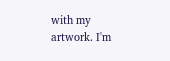with my artwork. I'm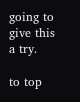going to give this a try.

to top